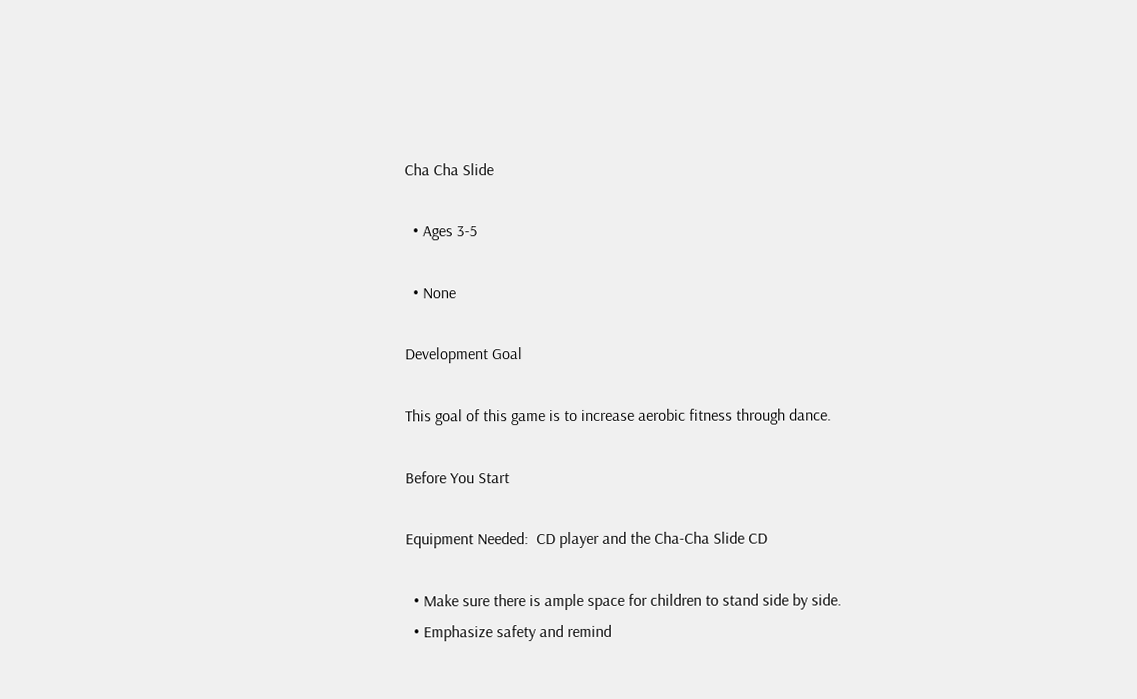Cha Cha Slide

  • Ages 3-5

  • None

Development Goal

This goal of this game is to increase aerobic fitness through dance.

Before You Start

Equipment Needed:  CD player and the Cha-Cha Slide CD

  • Make sure there is ample space for children to stand side by side.
  • Emphasize safety and remind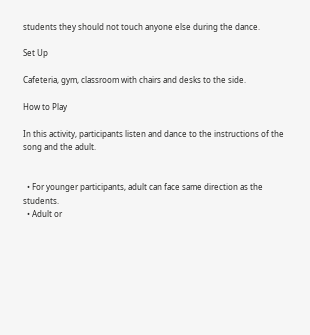students they should not touch anyone else during the dance.

Set Up

Cafeteria, gym, classroom with chairs and desks to the side.

How to Play

In this activity, participants listen and dance to the instructions of the song and the adult.


  • For younger participants, adult can face same direction as the students.
  • Adult or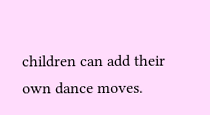children can add their own dance moves.